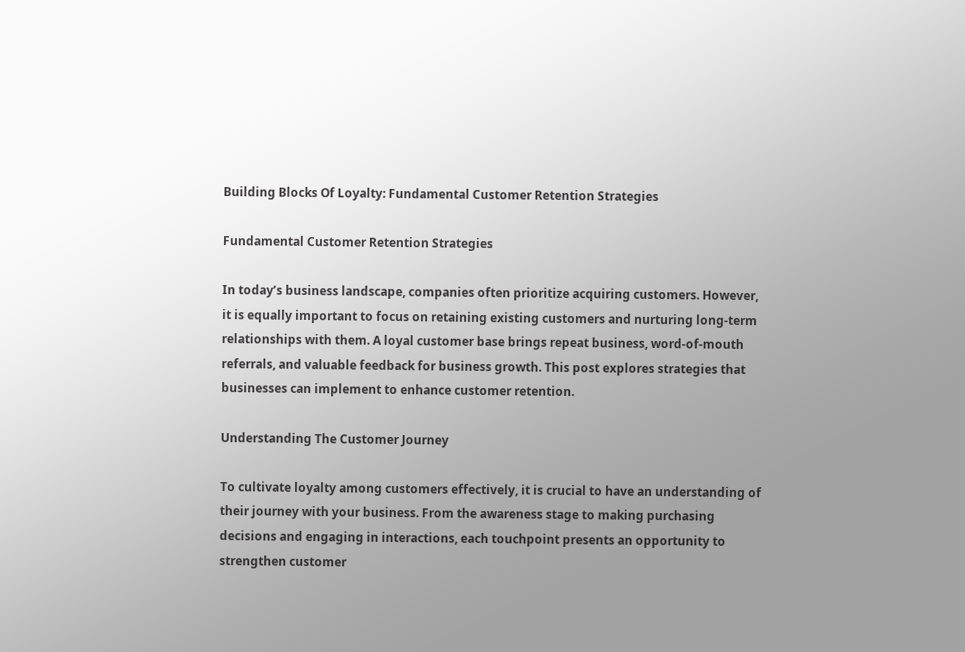Building Blocks Of Loyalty: Fundamental Customer Retention Strategies

Fundamental Customer Retention Strategies

In today’s business landscape, companies often prioritize acquiring customers. However, it is equally important to focus on retaining existing customers and nurturing long-term relationships with them. A loyal customer base brings repeat business, word-of-mouth referrals, and valuable feedback for business growth. This post explores strategies that businesses can implement to enhance customer retention.

Understanding The Customer Journey

To cultivate loyalty among customers effectively, it is crucial to have an understanding of their journey with your business. From the awareness stage to making purchasing decisions and engaging in interactions, each touchpoint presents an opportunity to strengthen customer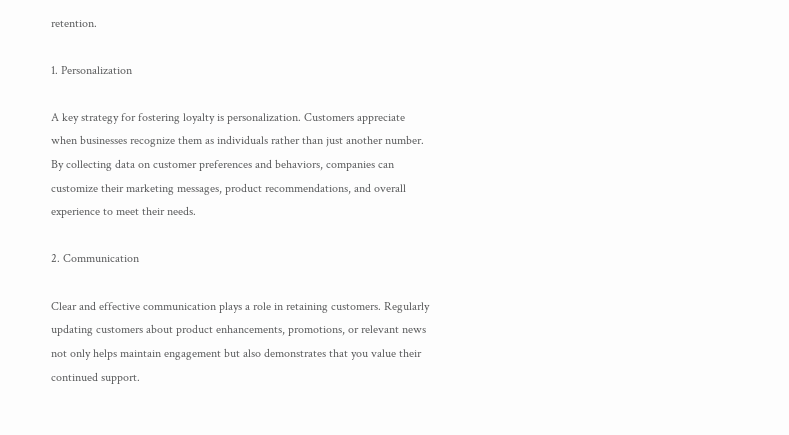retention.

1. Personalization

A key strategy for fostering loyalty is personalization. Customers appreciate when businesses recognize them as individuals rather than just another number. By collecting data on customer preferences and behaviors, companies can customize their marketing messages, product recommendations, and overall experience to meet their needs.

2. Communication

Clear and effective communication plays a role in retaining customers. Regularly updating customers about product enhancements, promotions, or relevant news not only helps maintain engagement but also demonstrates that you value their continued support.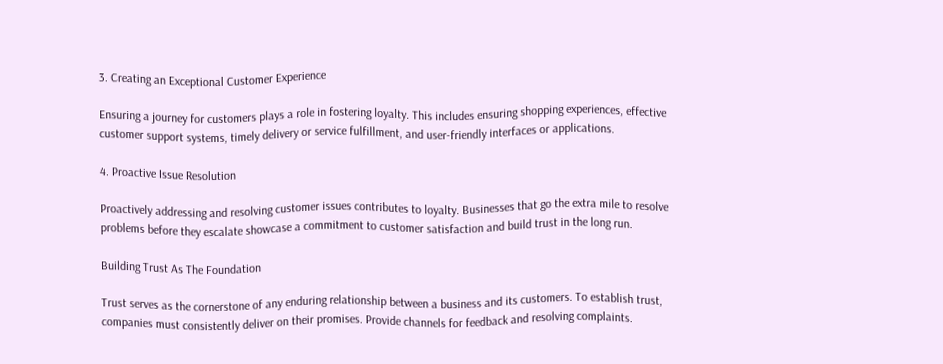3. Creating an Exceptional Customer Experience

Ensuring a journey for customers plays a role in fostering loyalty. This includes ensuring shopping experiences, effective customer support systems, timely delivery or service fulfillment, and user-friendly interfaces or applications.

4. Proactive Issue Resolution

Proactively addressing and resolving customer issues contributes to loyalty. Businesses that go the extra mile to resolve problems before they escalate showcase a commitment to customer satisfaction and build trust in the long run.

Building Trust As The Foundation

Trust serves as the cornerstone of any enduring relationship between a business and its customers. To establish trust, companies must consistently deliver on their promises. Provide channels for feedback and resolving complaints.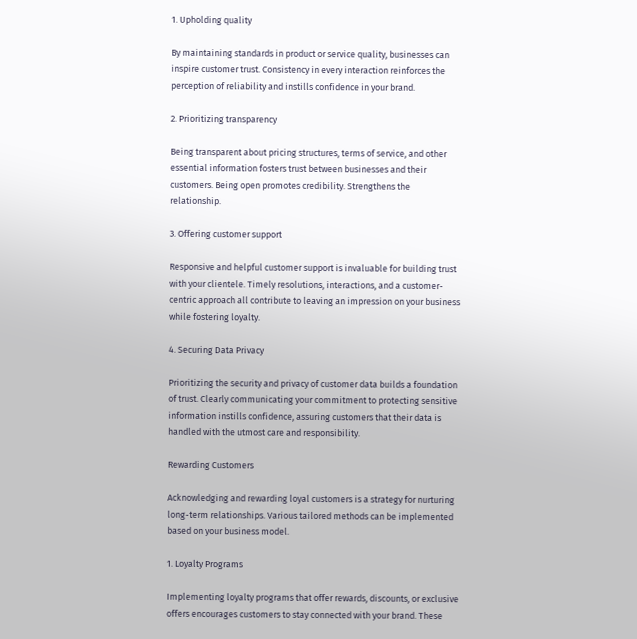1. Upholding quality

By maintaining standards in product or service quality, businesses can inspire customer trust. Consistency in every interaction reinforces the perception of reliability and instills confidence in your brand.

2. Prioritizing transparency

Being transparent about pricing structures, terms of service, and other essential information fosters trust between businesses and their customers. Being open promotes credibility. Strengthens the relationship.

3. Offering customer support

Responsive and helpful customer support is invaluable for building trust with your clientele. Timely resolutions, interactions, and a customer-centric approach all contribute to leaving an impression on your business while fostering loyalty.

4. Securing Data Privacy

Prioritizing the security and privacy of customer data builds a foundation of trust. Clearly communicating your commitment to protecting sensitive information instills confidence, assuring customers that their data is handled with the utmost care and responsibility.

Rewarding Customers

Acknowledging and rewarding loyal customers is a strategy for nurturing long-term relationships. Various tailored methods can be implemented based on your business model.

1. Loyalty Programs

Implementing loyalty programs that offer rewards, discounts, or exclusive offers encourages customers to stay connected with your brand. These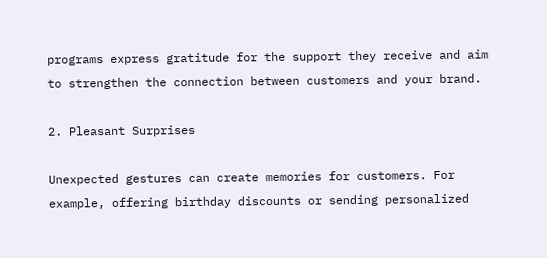programs express gratitude for the support they receive and aim to strengthen the connection between customers and your brand.

2. Pleasant Surprises

Unexpected gestures can create memories for customers. For example, offering birthday discounts or sending personalized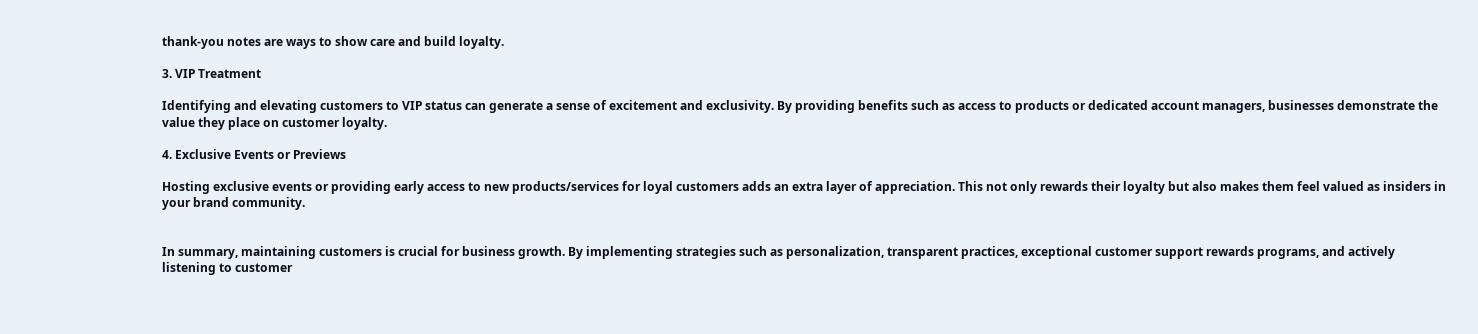thank-you notes are ways to show care and build loyalty.

3. VIP Treatment

Identifying and elevating customers to VIP status can generate a sense of excitement and exclusivity. By providing benefits such as access to products or dedicated account managers, businesses demonstrate the value they place on customer loyalty.

4. Exclusive Events or Previews

Hosting exclusive events or providing early access to new products/services for loyal customers adds an extra layer of appreciation. This not only rewards their loyalty but also makes them feel valued as insiders in your brand community.


In summary, maintaining customers is crucial for business growth. By implementing strategies such as personalization, transparent practices, exceptional customer support rewards programs, and actively listening to customer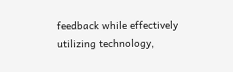feedback while effectively utilizing technology,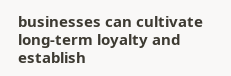businesses can cultivate long-term loyalty and establish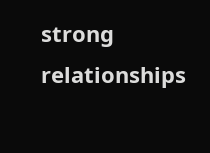strong relationships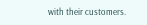with their customers.